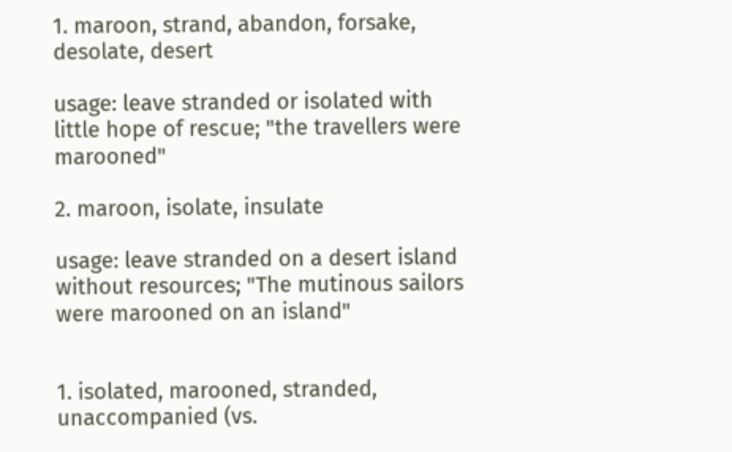1. maroon, strand, abandon, forsake, desolate, desert

usage: leave stranded or isolated with little hope of rescue; "the travellers were marooned"

2. maroon, isolate, insulate

usage: leave stranded on a desert island without resources; "The mutinous sailors were marooned on an island"


1. isolated, marooned, stranded, unaccompanied (vs.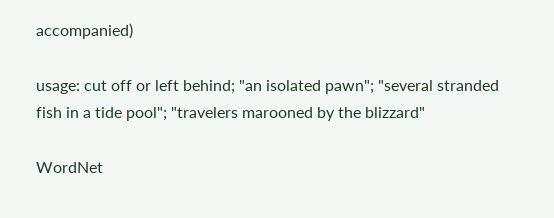accompanied)

usage: cut off or left behind; "an isolated pawn"; "several stranded fish in a tide pool"; "travelers marooned by the blizzard"

WordNet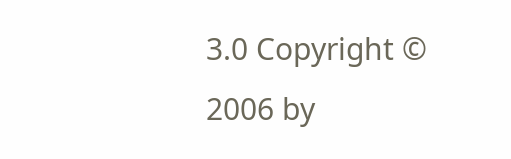3.0 Copyright © 2006 by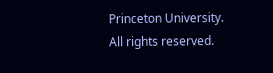Princeton University.
All rights reserved.